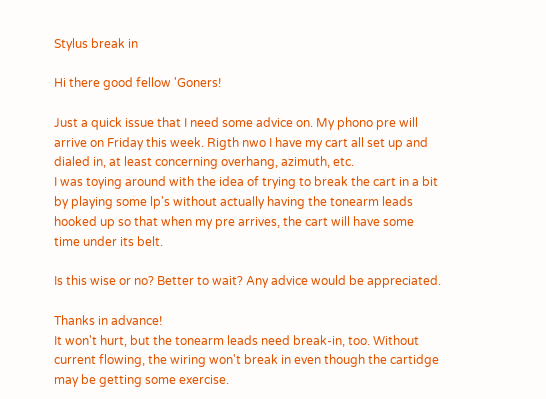Stylus break in

Hi there good fellow 'Goners!

Just a quick issue that I need some advice on. My phono pre will arrive on Friday this week. Rigth nwo I have my cart all set up and dialed in, at least concerning overhang, azimuth, etc.
I was toying around with the idea of trying to break the cart in a bit by playing some lp's without actually having the tonearm leads hooked up so that when my pre arrives, the cart will have some time under its belt.

Is this wise or no? Better to wait? Any advice would be appreciated.

Thanks in advance!
It won't hurt, but the tonearm leads need break-in, too. Without current flowing, the wiring won't break in even though the cartidge may be getting some exercise.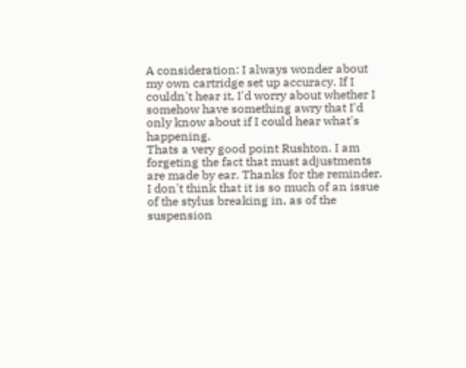A consideration: I always wonder about my own cartridge set up accuracy. If I couldn't hear it, I'd worry about whether I somehow have something awry that I'd only know about if I could hear what's happening.
Thats a very good point Rushton. I am forgeting the fact that must adjustments are made by ear. Thanks for the reminder.
I don't think that it is so much of an issue of the stylus breaking in, as of the suspension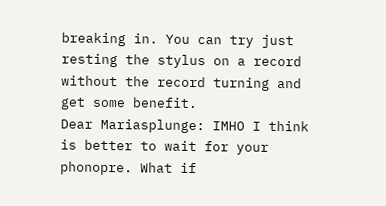breaking in. You can try just resting the stylus on a record without the record turning and get some benefit.
Dear Mariasplunge: IMHO I think is better to wait for your phonopre. What if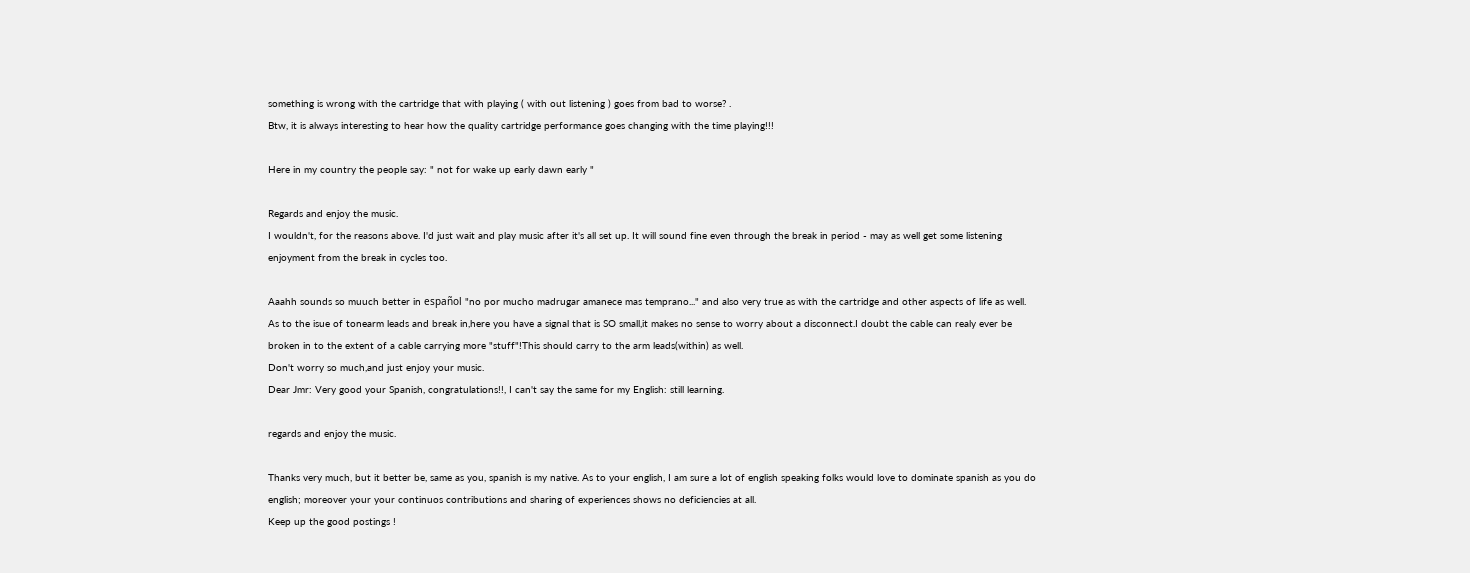something is wrong with the cartridge that with playing ( with out listening ) goes from bad to worse? .
Btw, it is always interesting to hear how the quality cartridge performance goes changing with the time playing!!!

Here in my country the people say: " not for wake up early dawn early "

Regards and enjoy the music.
I wouldn't, for the reasons above. I'd just wait and play music after it's all set up. It will sound fine even through the break in period - may as well get some listening enjoyment from the break in cycles too.

Aaahh sounds so muuch better in español "no por mucho madrugar amanece mas temprano..." and also very true as with the cartridge and other aspects of life as well.
As to the isue of tonearm leads and break in,here you have a signal that is SO small,it makes no sense to worry about a disconnect.I doubt the cable can realy ever be broken in to the extent of a cable carrying more "stuff"!This should carry to the arm leads(within) as well.
Don't worry so much,and just enjoy your music.
Dear Jmr: Very good your Spanish, congratulations!!, I can't say the same for my English: still learning.

regards and enjoy the music.

Thanks very much, but it better be, same as you, spanish is my native. As to your english, I am sure a lot of english speaking folks would love to dominate spanish as you do english; moreover your your continuos contributions and sharing of experiences shows no deficiencies at all.
Keep up the good postings !